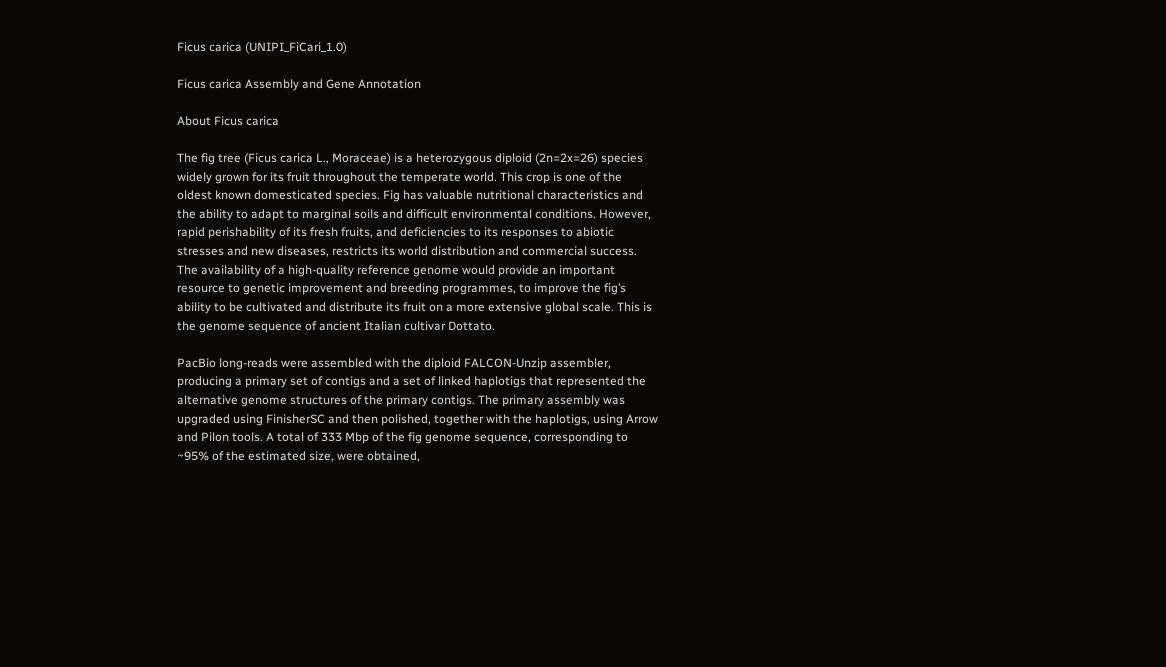Ficus carica (UNIPI_FiCari_1.0)

Ficus carica Assembly and Gene Annotation

About Ficus carica

The fig tree (Ficus carica L., Moraceae) is a heterozygous diploid (2n=2x=26) species widely grown for its fruit throughout the temperate world. This crop is one of the oldest known domesticated species. Fig has valuable nutritional characteristics and the ability to adapt to marginal soils and difficult environmental conditions. However, rapid perishability of its fresh fruits, and deficiencies to its responses to abiotic stresses and new diseases, restricts its world distribution and commercial success. The availability of a high-quality reference genome would provide an important resource to genetic improvement and breeding programmes, to improve the fig’s ability to be cultivated and distribute its fruit on a more extensive global scale. This is the genome sequence of ancient Italian cultivar Dottato.

PacBio long-reads were assembled with the diploid FALCON-Unzip assembler, producing a primary set of contigs and a set of linked haplotigs that represented the alternative genome structures of the primary contigs. The primary assembly was upgraded using FinisherSC and then polished, together with the haplotigs, using Arrow and Pilon tools. A total of 333 Mbp of the fig genome sequence, corresponding to ~95% of the estimated size, were obtained,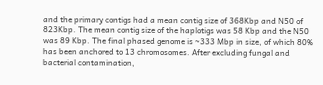and the primary contigs had a mean contig size of 368Kbp and N50 of 823Kbp. The mean contig size of the haplotigs was 58 Kbp and the N50 was 89 Kbp. The final phased genome is ~333 Mbp in size, of which 80% has been anchored to 13 chromosomes. After excluding fungal and bacterial contamination,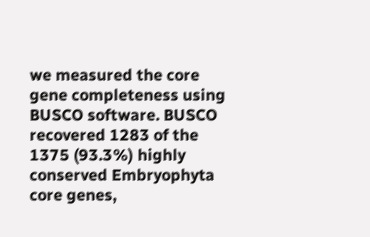we measured the core gene completeness using BUSCO software. BUSCO recovered 1283 of the 1375 (93.3%) highly conserved Embryophyta core genes,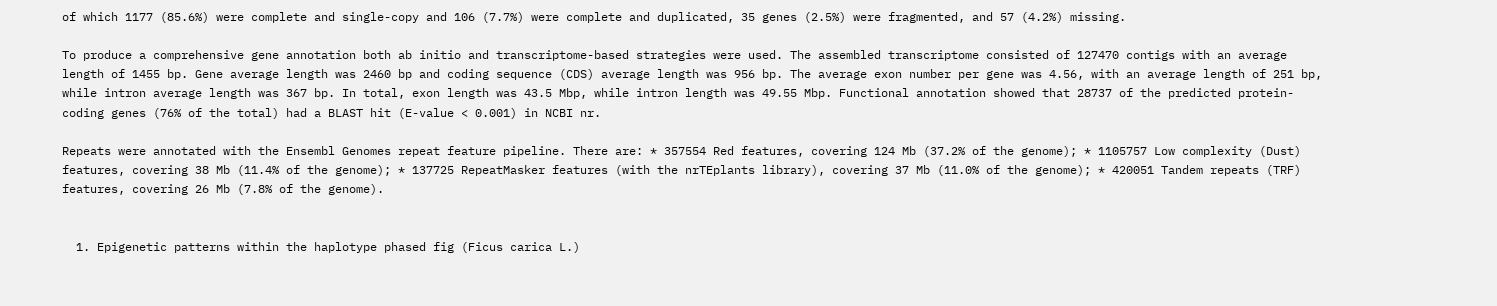of which 1177 (85.6%) were complete and single-copy and 106 (7.7%) were complete and duplicated, 35 genes (2.5%) were fragmented, and 57 (4.2%) missing.

To produce a comprehensive gene annotation both ab initio and transcriptome-based strategies were used. The assembled transcriptome consisted of 127470 contigs with an average length of 1455 bp. Gene average length was 2460 bp and coding sequence (CDS) average length was 956 bp. The average exon number per gene was 4.56, with an average length of 251 bp, while intron average length was 367 bp. In total, exon length was 43.5 Mbp, while intron length was 49.55 Mbp. Functional annotation showed that 28737 of the predicted protein-coding genes (76% of the total) had a BLAST hit (E-value < 0.001) in NCBI nr.

Repeats were annotated with the Ensembl Genomes repeat feature pipeline. There are: * 357554 Red features, covering 124 Mb (37.2% of the genome); * 1105757 Low complexity (Dust) features, covering 38 Mb (11.4% of the genome); * 137725 RepeatMasker features (with the nrTEplants library), covering 37 Mb (11.0% of the genome); * 420051 Tandem repeats (TRF) features, covering 26 Mb (7.8% of the genome).


  1. Epigenetic patterns within the haplotype phased fig (Ficus carica L.)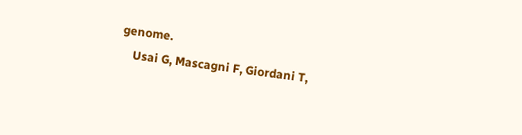genome.
    Usai G, Mascagni F, Giordani T,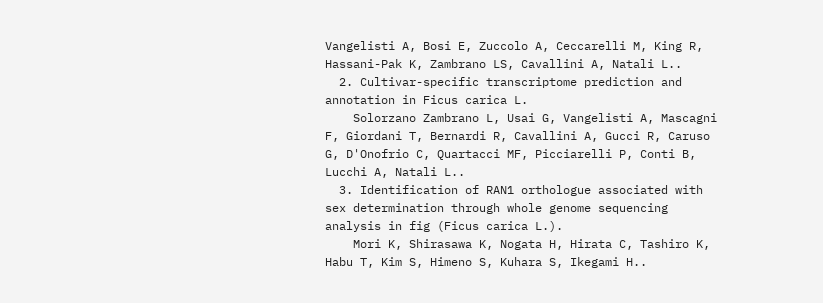Vangelisti A, Bosi E, Zuccolo A, Ceccarelli M, King R, Hassani-Pak K, Zambrano LS, Cavallini A, Natali L..
  2. Cultivar-specific transcriptome prediction and annotation in Ficus carica L.
    Solorzano Zambrano L, Usai G, Vangelisti A, Mascagni F, Giordani T, Bernardi R, Cavallini A, Gucci R, Caruso G, D'Onofrio C, Quartacci MF, Picciarelli P, Conti B, Lucchi A, Natali L..
  3. Identification of RAN1 orthologue associated with sex determination through whole genome sequencing analysis in fig (Ficus carica L.).
    Mori K, Shirasawa K, Nogata H, Hirata C, Tashiro K, Habu T, Kim S, Himeno S, Kuhara S, Ikegami H..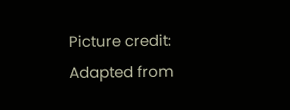Picture credit: Adapted from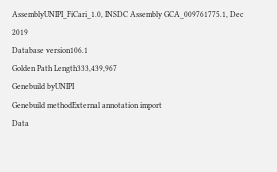AssemblyUNIPI_FiCari_1.0, INSDC Assembly GCA_009761775.1, Dec 2019
Database version106.1
Golden Path Length333,439,967
Genebuild byUNIPI
Genebuild methodExternal annotation import
Data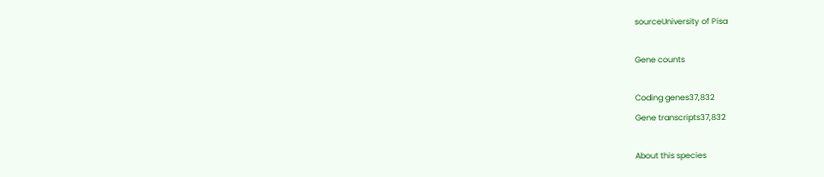sourceUniversity of Pisa

Gene counts

Coding genes37,832
Gene transcripts37,832

About this species